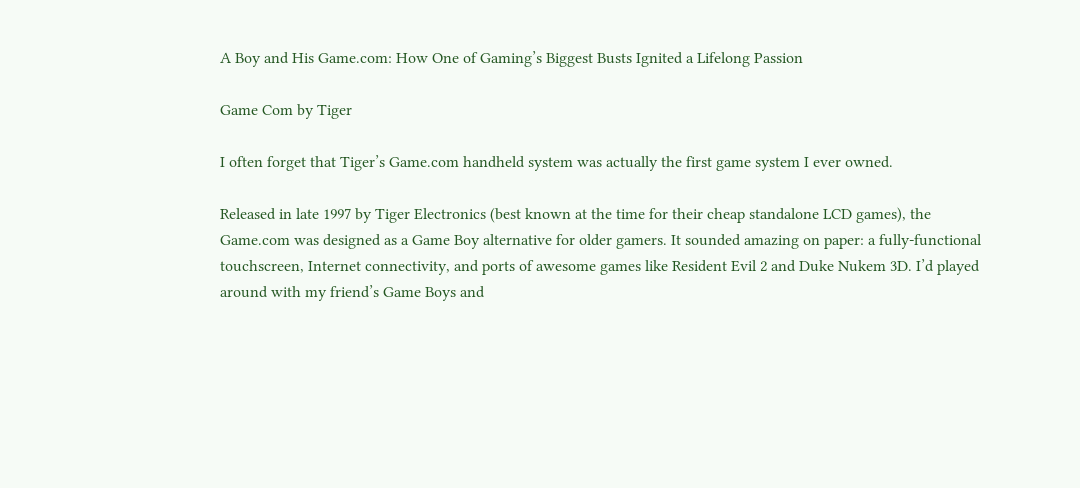A Boy and His Game.com: How One of Gaming’s Biggest Busts Ignited a Lifelong Passion

Game Com by Tiger

I often forget that Tiger’s Game.com handheld system was actually the first game system I ever owned.

Released in late 1997 by Tiger Electronics (best known at the time for their cheap standalone LCD games), the Game.com was designed as a Game Boy alternative for older gamers. It sounded amazing on paper: a fully-functional touchscreen, Internet connectivity, and ports of awesome games like Resident Evil 2 and Duke Nukem 3D. I’d played around with my friend’s Game Boys and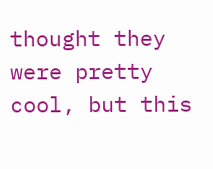thought they were pretty cool, but this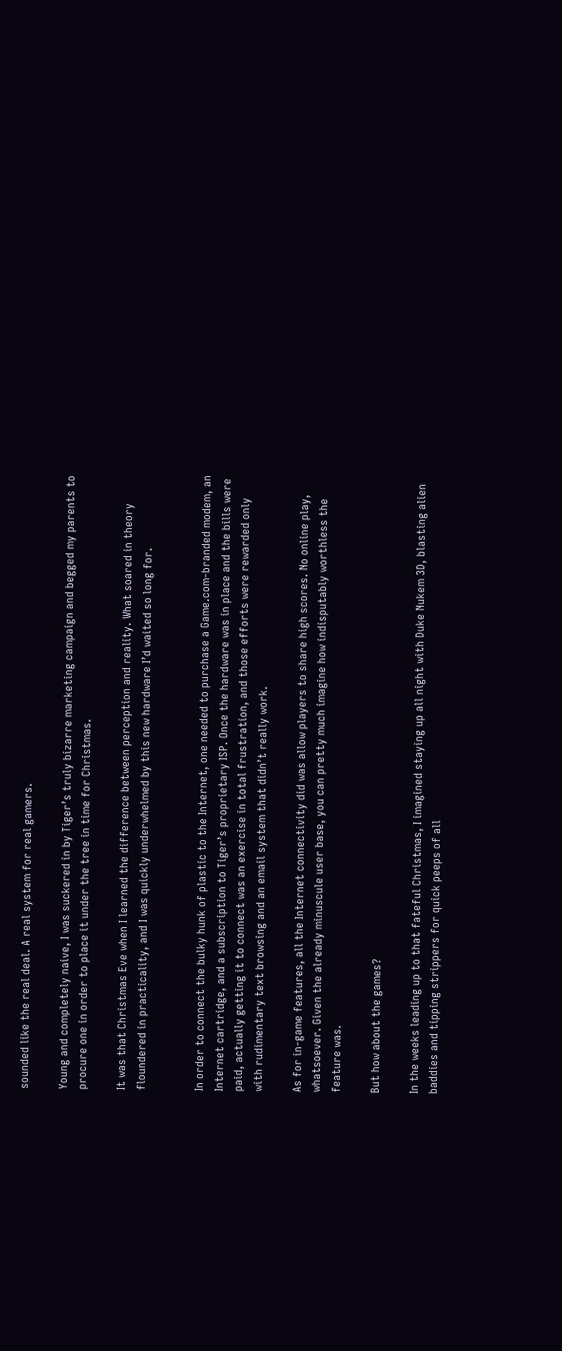sounded like the real deal. A real system for real gamers.

Young and completely naive, I was suckered in by Tiger’s truly bizarre marketing campaign and begged my parents to procure one in order to place it under the tree in time for Christmas.

It was that Christmas Eve when I learned the difference between perception and reality. What soared in theory floundered in practicality, and I was quickly underwhelmed by this new hardware I’d waited so long for.


In order to connect the bulky hunk of plastic to the Internet, one needed to purchase a Game.com-branded modem, an Internet cartridge, and a subscription to Tiger’s proprietary ISP. Once the hardware was in place and the bills were paid, actually getting it to connect was an exercise in total frustration, and those efforts were rewarded only with rudimentary text browsing and an email system that didn’t really work.

As for in-game features, all the Internet connectivity did was allow players to share high scores. No online play, whatsoever. Given the already minuscule user base, you can pretty much imagine how indisputably worthless the feature was.

But how about the games?

In the weeks leading up to that fateful Christmas, I imagined staying up all night with Duke Nukem 3D, blasting alien baddies and tipping strippers for quick peeps of all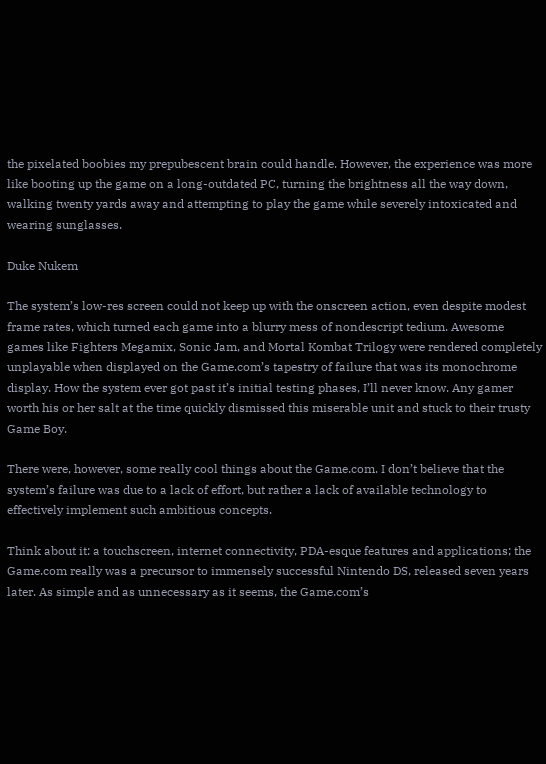the pixelated boobies my prepubescent brain could handle. However, the experience was more like booting up the game on a long-outdated PC, turning the brightness all the way down, walking twenty yards away and attempting to play the game while severely intoxicated and wearing sunglasses.

Duke Nukem

The system’s low-res screen could not keep up with the onscreen action, even despite modest frame rates, which turned each game into a blurry mess of nondescript tedium. Awesome games like Fighters Megamix, Sonic Jam, and Mortal Kombat Trilogy were rendered completely unplayable when displayed on the Game.com’s tapestry of failure that was its monochrome display. How the system ever got past it’s initial testing phases, I’ll never know. Any gamer worth his or her salt at the time quickly dismissed this miserable unit and stuck to their trusty Game Boy.

There were, however, some really cool things about the Game.com. I don’t believe that the system’s failure was due to a lack of effort, but rather a lack of available technology to effectively implement such ambitious concepts.

Think about it: a touchscreen, internet connectivity, PDA-esque features and applications; the Game.com really was a precursor to immensely successful Nintendo DS, released seven years later. As simple and as unnecessary as it seems, the Game.com’s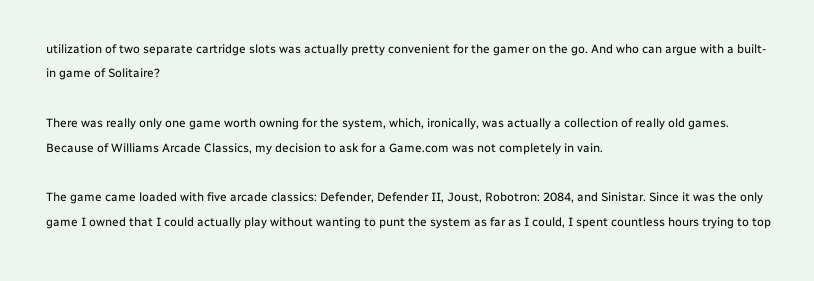utilization of two separate cartridge slots was actually pretty convenient for the gamer on the go. And who can argue with a built-in game of Solitaire?

There was really only one game worth owning for the system, which, ironically, was actually a collection of really old games. Because of Williams Arcade Classics, my decision to ask for a Game.com was not completely in vain.

The game came loaded with five arcade classics: Defender, Defender II, Joust, Robotron: 2084, and Sinistar. Since it was the only game I owned that I could actually play without wanting to punt the system as far as I could, I spent countless hours trying to top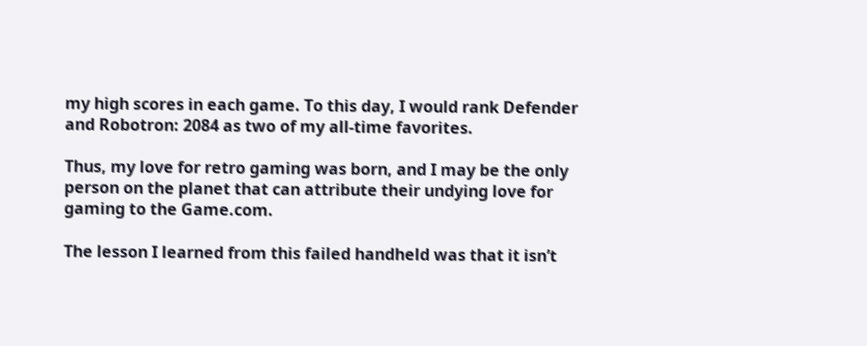my high scores in each game. To this day, I would rank Defender and Robotron: 2084 as two of my all-time favorites.

Thus, my love for retro gaming was born, and I may be the only person on the planet that can attribute their undying love for gaming to the Game.com.

The lesson I learned from this failed handheld was that it isn’t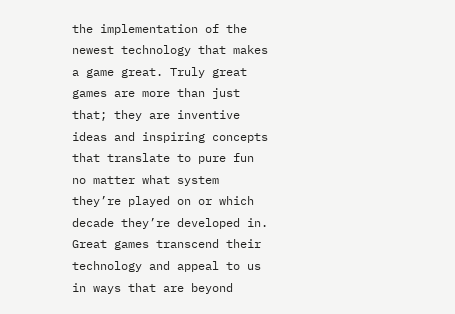the implementation of the newest technology that makes a game great. Truly great games are more than just that; they are inventive ideas and inspiring concepts that translate to pure fun no matter what system they’re played on or which decade they’re developed in. Great games transcend their technology and appeal to us in ways that are beyond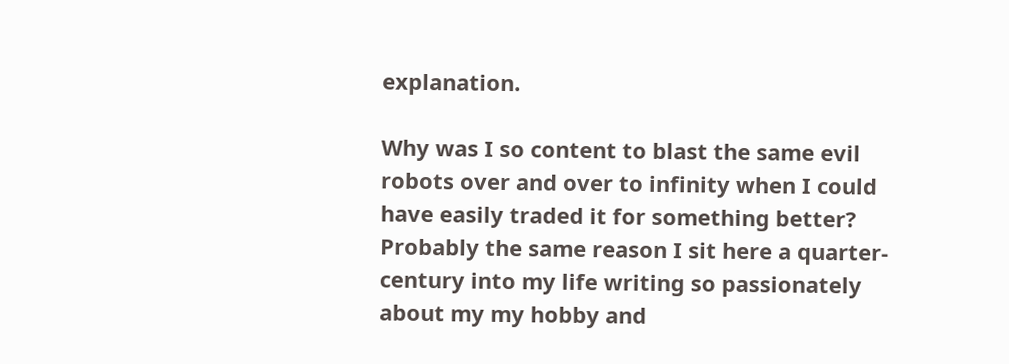explanation.

Why was I so content to blast the same evil robots over and over to infinity when I could have easily traded it for something better? Probably the same reason I sit here a quarter-century into my life writing so passionately about my my hobby and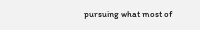pursuing what most of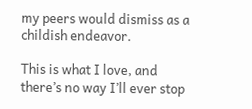my peers would dismiss as a childish endeavor.

This is what I love, and there’s no way I’ll ever stop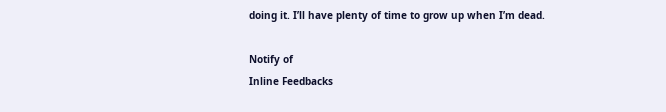doing it. I’ll have plenty of time to grow up when I’m dead.

Notify of
Inline Feedbacks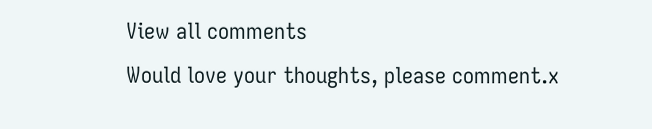View all comments
Would love your thoughts, please comment.x